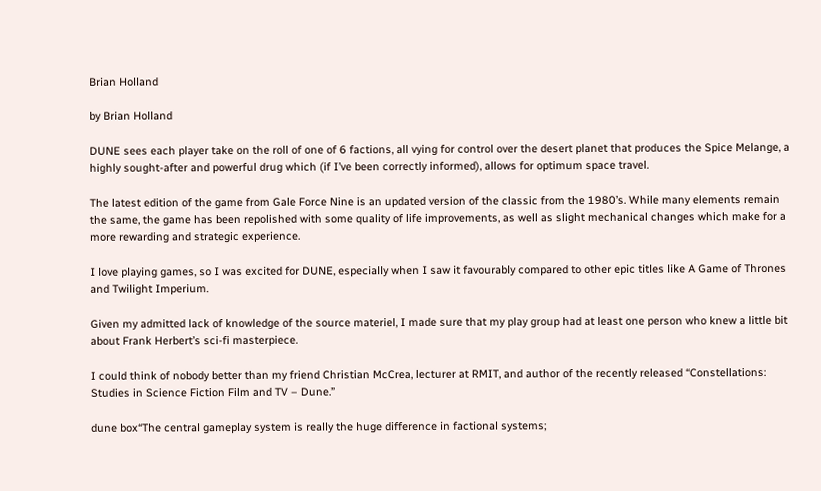Brian Holland

by Brian Holland

DUNE sees each player take on the roll of one of 6 factions, all vying for control over the desert planet that produces the Spice Melange, a highly sought-after and powerful drug which (if I’ve been correctly informed), allows for optimum space travel.

The latest edition of the game from Gale Force Nine is an updated version of the classic from the 1980’s. While many elements remain the same, the game has been repolished with some quality of life improvements, as well as slight mechanical changes which make for a more rewarding and strategic experience.

I love playing games, so I was excited for DUNE, especially when I saw it favourably compared to other epic titles like A Game of Thrones and Twilight Imperium.

Given my admitted lack of knowledge of the source materiel, I made sure that my play group had at least one person who knew a little bit about Frank Herbert’s sci-fi masterpiece.

I could think of nobody better than my friend Christian McCrea, lecturer at RMIT, and author of the recently released “Constellations: Studies in Science Fiction Film and TV – Dune.”

dune box“The central gameplay system is really the huge difference in factional systems;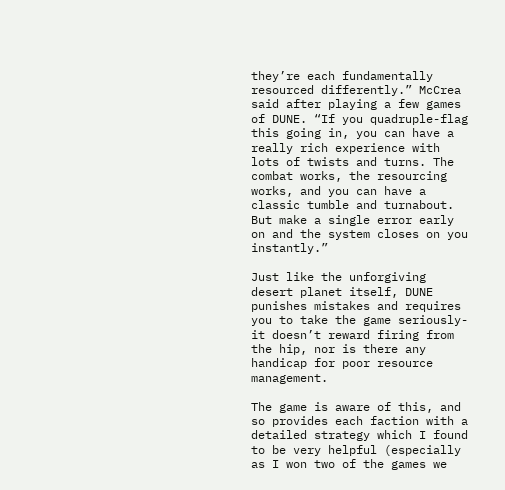they’re each fundamentally resourced differently.” McCrea said after playing a few games of DUNE. “If you quadruple-flag this going in, you can have a really rich experience with lots of twists and turns. The combat works, the resourcing works, and you can have a classic tumble and turnabout. But make a single error early on and the system closes on you instantly.”

Just like the unforgiving desert planet itself, DUNE punishes mistakes and requires you to take the game seriously- it doesn’t reward firing from the hip, nor is there any handicap for poor resource management.

The game is aware of this, and so provides each faction with a detailed strategy which I found to be very helpful (especially as I won two of the games we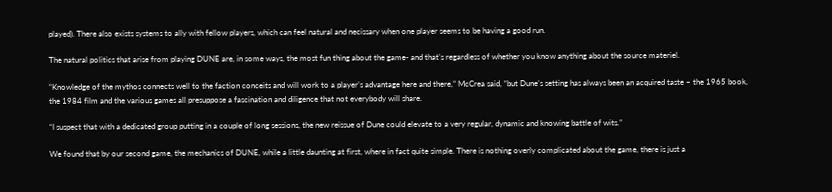played). There also exists systems to ally with fellow players, which can feel natural and necissary when one player seems to be having a good run.

The natural politics that arise from playing DUNE are, in some ways, the most fun thing about the game- and that’s regardless of whether you know anything about the source materiel.

“Knowledge of the mythos connects well to the faction conceits and will work to a player’s advantage here and there,” McCrea said, “but Dune’s setting has always been an acquired taste – the 1965 book, the 1984 film and the various games all presuppose a fascination and diligence that not everybody will share.

“I suspect that with a dedicated group putting in a couple of long sessions, the new reissue of Dune could elevate to a very regular, dynamic and knowing battle of wits.”

We found that by our second game, the mechanics of DUNE, while a little daunting at first, where in fact quite simple. There is nothing overly complicated about the game, there is just a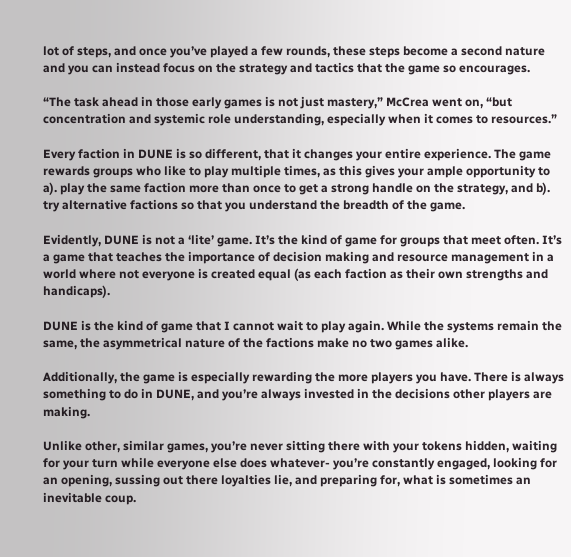lot of steps, and once you’ve played a few rounds, these steps become a second nature and you can instead focus on the strategy and tactics that the game so encourages.

“The task ahead in those early games is not just mastery,” McCrea went on, “but concentration and systemic role understanding, especially when it comes to resources.”

Every faction in DUNE is so different, that it changes your entire experience. The game rewards groups who like to play multiple times, as this gives your ample opportunity to a). play the same faction more than once to get a strong handle on the strategy, and b). try alternative factions so that you understand the breadth of the game.

Evidently, DUNE is not a ‘lite’ game. It’s the kind of game for groups that meet often. It’s a game that teaches the importance of decision making and resource management in a world where not everyone is created equal (as each faction as their own strengths and handicaps).

DUNE is the kind of game that I cannot wait to play again. While the systems remain the same, the asymmetrical nature of the factions make no two games alike.

Additionally, the game is especially rewarding the more players you have. There is always something to do in DUNE, and you’re always invested in the decisions other players are making.

Unlike other, similar games, you’re never sitting there with your tokens hidden, waiting for your turn while everyone else does whatever- you’re constantly engaged, looking for an opening, sussing out there loyalties lie, and preparing for, what is sometimes an inevitable coup.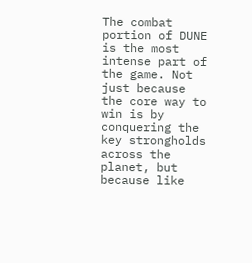The combat portion of DUNE is the most intense part of the game. Not just because the core way to win is by conquering the key strongholds across the planet, but because like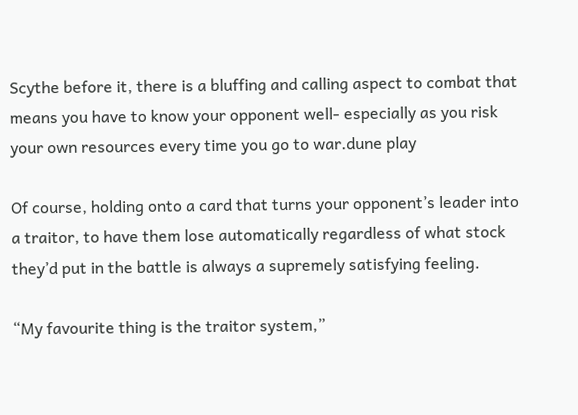Scythe before it, there is a bluffing and calling aspect to combat that means you have to know your opponent well- especially as you risk your own resources every time you go to war.dune play

Of course, holding onto a card that turns your opponent’s leader into a traitor, to have them lose automatically regardless of what stock they’d put in the battle is always a supremely satisfying feeling.

“My favourite thing is the traitor system,”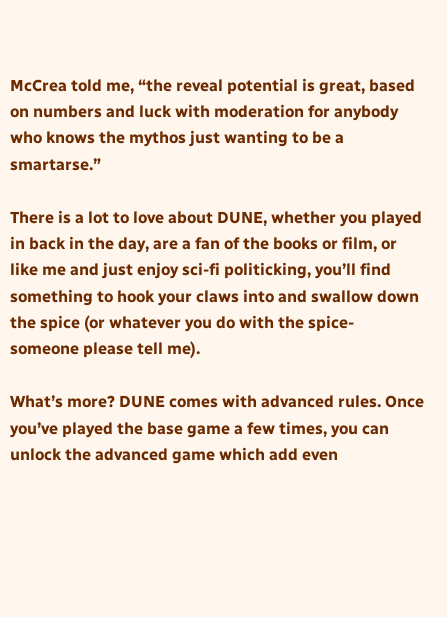McCrea told me, “the reveal potential is great, based on numbers and luck with moderation for anybody who knows the mythos just wanting to be a smartarse.”

There is a lot to love about DUNE, whether you played in back in the day, are a fan of the books or film, or like me and just enjoy sci-fi politicking, you’ll find something to hook your claws into and swallow down the spice (or whatever you do with the spice- someone please tell me).

What’s more? DUNE comes with advanced rules. Once you’ve played the base game a few times, you can unlock the advanced game which add even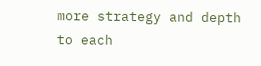more strategy and depth to each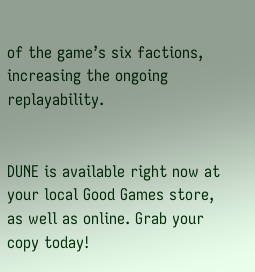of the game’s six factions, increasing the ongoing replayability.


DUNE is available right now at your local Good Games store, as well as online. Grab your copy today!